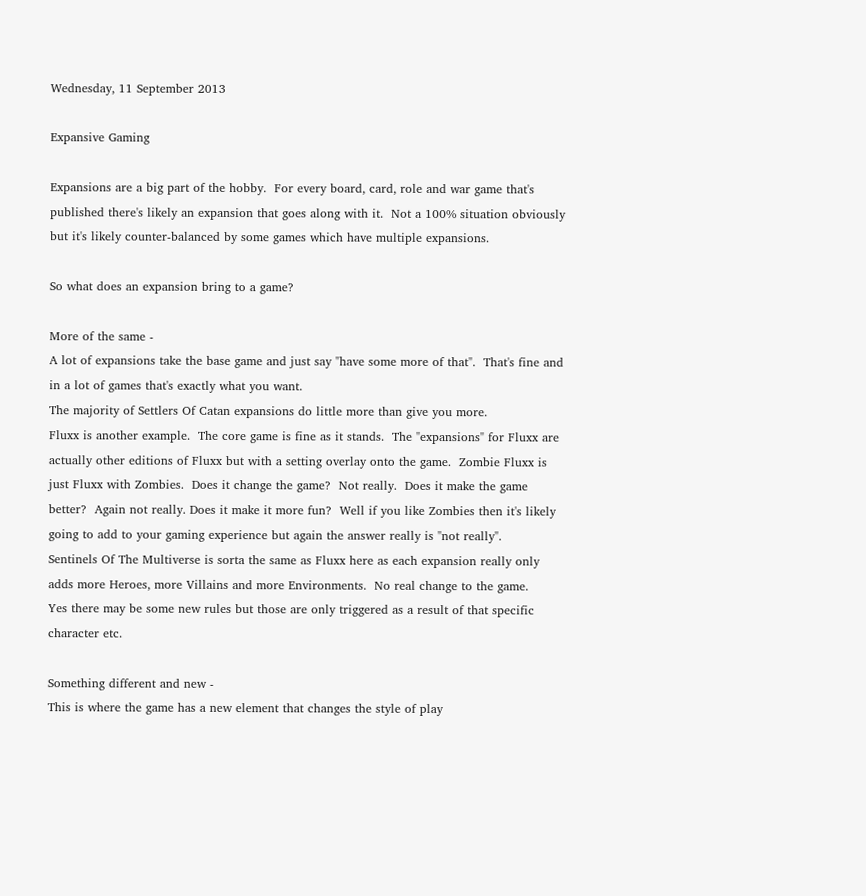Wednesday, 11 September 2013

Expansive Gaming

Expansions are a big part of the hobby.  For every board, card, role and war game that's published there's likely an expansion that goes along with it.  Not a 100% situation obviously but it's likely counter-balanced by some games which have multiple expansions.

So what does an expansion bring to a game?

More of the same -
A lot of expansions take the base game and just say "have some more of that".  That's fine and in a lot of games that's exactly what you want.
The majority of Settlers Of Catan expansions do little more than give you more.
Fluxx is another example.  The core game is fine as it stands.  The "expansions" for Fluxx are actually other editions of Fluxx but with a setting overlay onto the game.  Zombie Fluxx is just Fluxx with Zombies.  Does it change the game?  Not really.  Does it make the game better?  Again not really. Does it make it more fun?  Well if you like Zombies then it's likely going to add to your gaming experience but again the answer really is "not really".
Sentinels Of The Multiverse is sorta the same as Fluxx here as each expansion really only adds more Heroes, more Villains and more Environments.  No real change to the game.
Yes there may be some new rules but those are only triggered as a result of that specific character etc.

Something different and new -
This is where the game has a new element that changes the style of play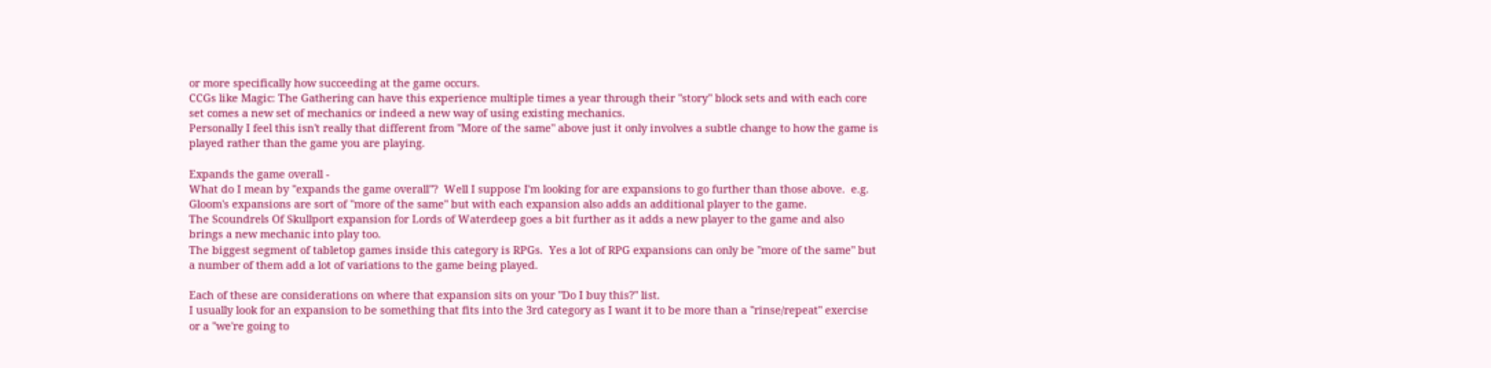or more specifically how succeeding at the game occurs.
CCGs like Magic: The Gathering can have this experience multiple times a year through their "story" block sets and with each core set comes a new set of mechanics or indeed a new way of using existing mechanics.
Personally I feel this isn't really that different from "More of the same" above just it only involves a subtle change to how the game is played rather than the game you are playing.

Expands the game overall -
What do I mean by "expands the game overall"?  Well I suppose I'm looking for are expansions to go further than those above.  e.g. Gloom's expansions are sort of "more of the same" but with each expansion also adds an additional player to the game.
The Scoundrels Of Skullport expansion for Lords of Waterdeep goes a bit further as it adds a new player to the game and also brings a new mechanic into play too.
The biggest segment of tabletop games inside this category is RPGs.  Yes a lot of RPG expansions can only be "more of the same" but a number of them add a lot of variations to the game being played.

Each of these are considerations on where that expansion sits on your "Do I buy this?" list.
I usually look for an expansion to be something that fits into the 3rd category as I want it to be more than a "rinse/repeat" exercise or a "we're going to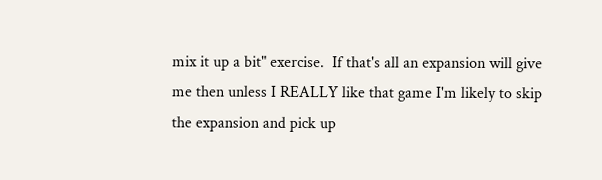mix it up a bit" exercise.  If that's all an expansion will give me then unless I REALLY like that game I'm likely to skip the expansion and pick up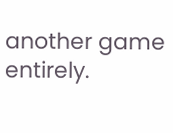another game entirely.